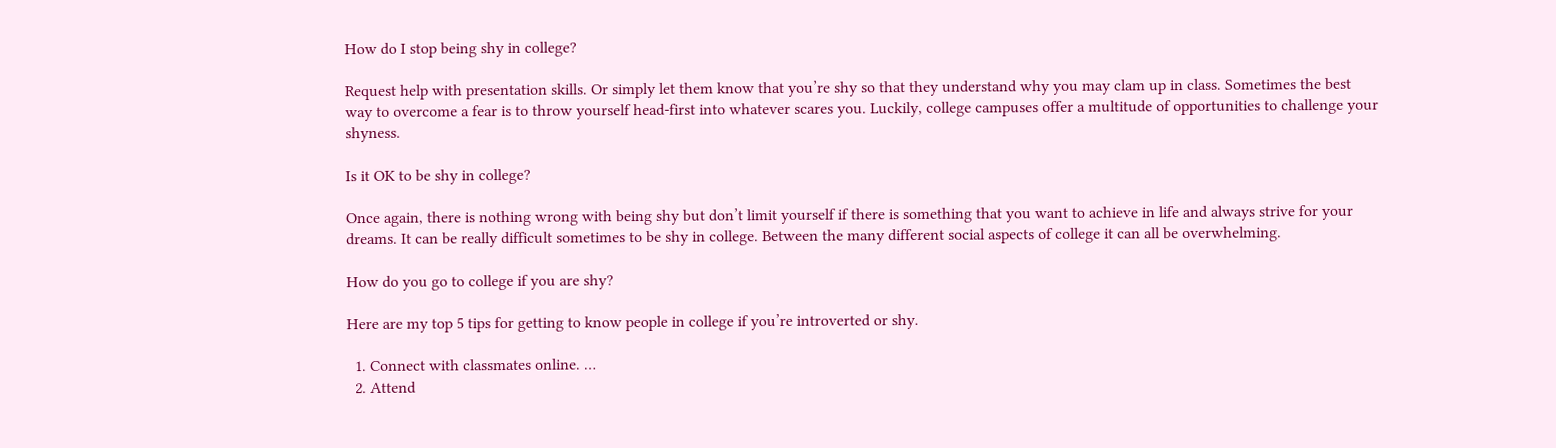How do I stop being shy in college?

Request help with presentation skills. Or simply let them know that you’re shy so that they understand why you may clam up in class. Sometimes the best way to overcome a fear is to throw yourself head-first into whatever scares you. Luckily, college campuses offer a multitude of opportunities to challenge your shyness.

Is it OK to be shy in college?

Once again, there is nothing wrong with being shy but don’t limit yourself if there is something that you want to achieve in life and always strive for your dreams. It can be really difficult sometimes to be shy in college. Between the many different social aspects of college it can all be overwhelming.

How do you go to college if you are shy?

Here are my top 5 tips for getting to know people in college if you’re introverted or shy.

  1. Connect with classmates online. …
  2. Attend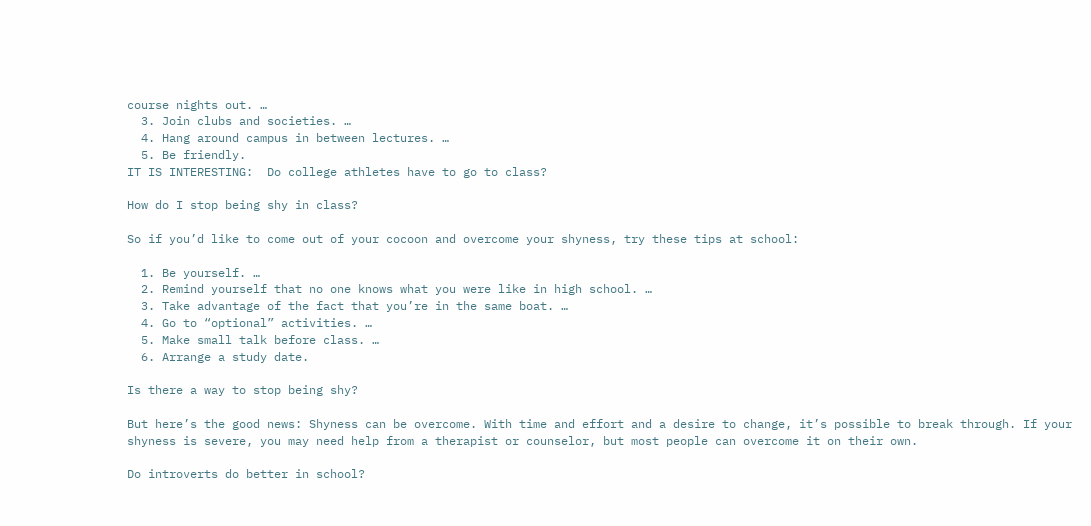course nights out. …
  3. Join clubs and societies. …
  4. Hang around campus in between lectures. …
  5. Be friendly.
IT IS INTERESTING:  Do college athletes have to go to class?

How do I stop being shy in class?

So if you’d like to come out of your cocoon and overcome your shyness, try these tips at school:

  1. Be yourself. …
  2. Remind yourself that no one knows what you were like in high school. …
  3. Take advantage of the fact that you’re in the same boat. …
  4. Go to “optional” activities. …
  5. Make small talk before class. …
  6. Arrange a study date.

Is there a way to stop being shy?

But here’s the good news: Shyness can be overcome. With time and effort and a desire to change, it’s possible to break through. If your shyness is severe, you may need help from a therapist or counselor, but most people can overcome it on their own.

Do introverts do better in school?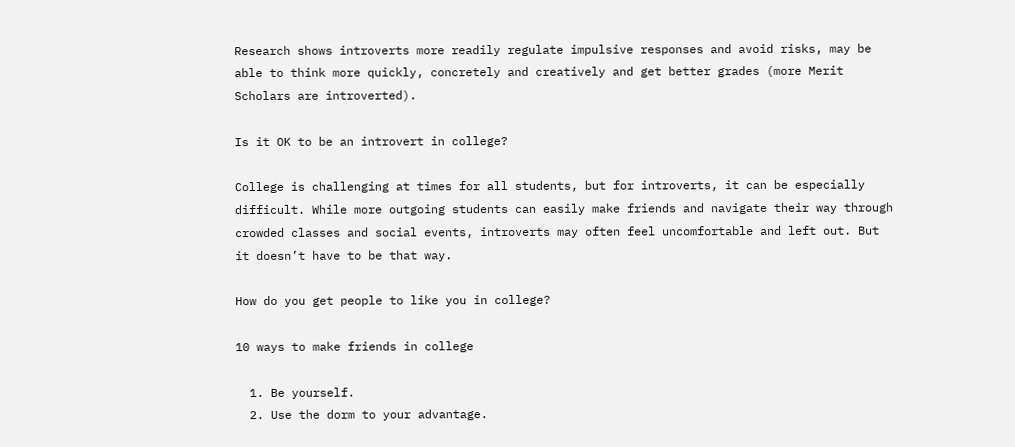Research shows introverts more readily regulate impulsive responses and avoid risks, may be able to think more quickly, concretely and creatively and get better grades (more Merit Scholars are introverted).

Is it OK to be an introvert in college?

College is challenging at times for all students, but for introverts, it can be especially difficult. While more outgoing students can easily make friends and navigate their way through crowded classes and social events, introverts may often feel uncomfortable and left out. But it doesn’t have to be that way.

How do you get people to like you in college?

10 ways to make friends in college

  1. Be yourself.
  2. Use the dorm to your advantage.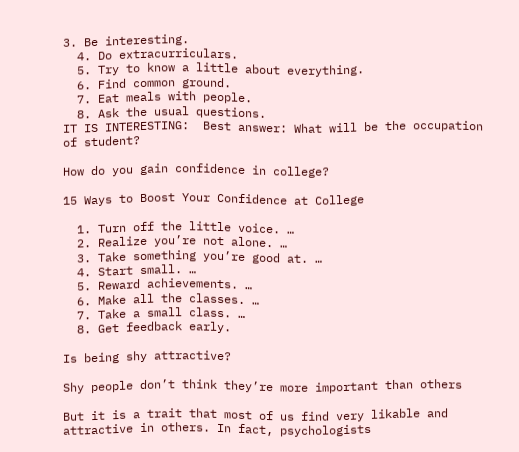3. Be interesting.
  4. Do extracurriculars.
  5. Try to know a little about everything.
  6. Find common ground.
  7. Eat meals with people.
  8. Ask the usual questions.
IT IS INTERESTING:  Best answer: What will be the occupation of student?

How do you gain confidence in college?

15 Ways to Boost Your Confidence at College

  1. Turn off the little voice. …
  2. Realize you’re not alone. …
  3. Take something you’re good at. …
  4. Start small. …
  5. Reward achievements. …
  6. Make all the classes. …
  7. Take a small class. …
  8. Get feedback early.

Is being shy attractive?

Shy people don’t think they’re more important than others

But it is a trait that most of us find very likable and attractive in others. In fact, psychologists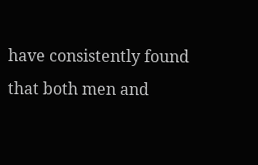have consistently found that both men and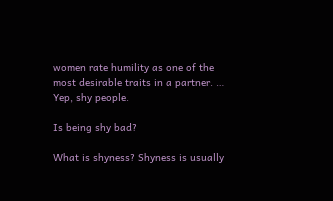women rate humility as one of the most desirable traits in a partner. … Yep, shy people.

Is being shy bad?

What is shyness? Shyness is usually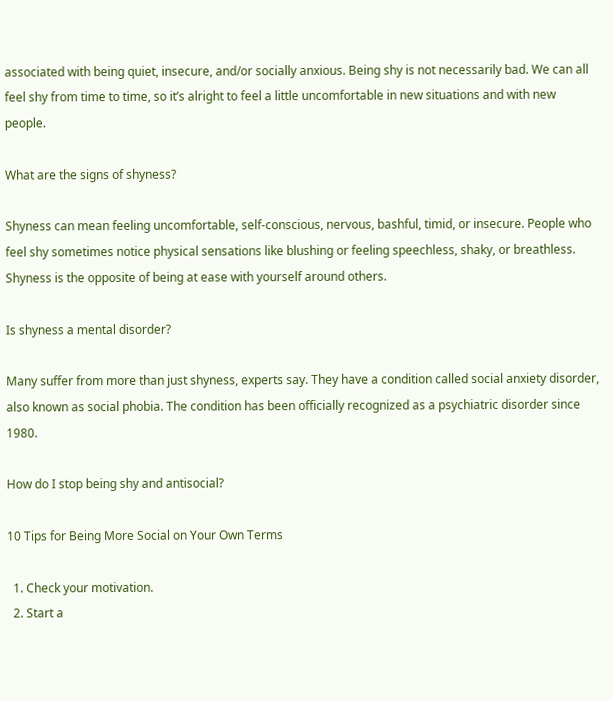associated with being quiet, insecure, and/or socially anxious. Being shy is not necessarily bad. We can all feel shy from time to time, so it’s alright to feel a little uncomfortable in new situations and with new people.

What are the signs of shyness?

Shyness can mean feeling uncomfortable, self-conscious, nervous, bashful, timid, or insecure. People who feel shy sometimes notice physical sensations like blushing or feeling speechless, shaky, or breathless. Shyness is the opposite of being at ease with yourself around others.

Is shyness a mental disorder?

Many suffer from more than just shyness, experts say. They have a condition called social anxiety disorder, also known as social phobia. The condition has been officially recognized as a psychiatric disorder since 1980.

How do I stop being shy and antisocial?

10 Tips for Being More Social on Your Own Terms

  1. Check your motivation.
  2. Start a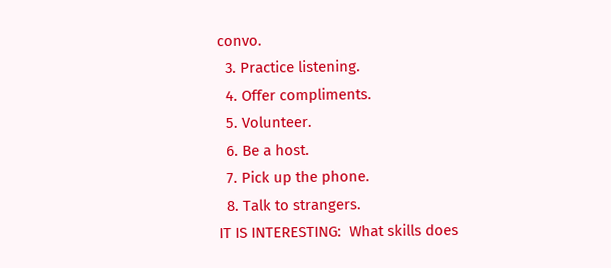convo.
  3. Practice listening.
  4. Offer compliments.
  5. Volunteer.
  6. Be a host.
  7. Pick up the phone.
  8. Talk to strangers.
IT IS INTERESTING:  What skills does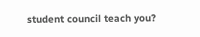student council teach you?